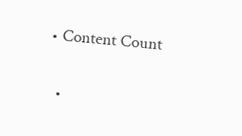• Content Count

  •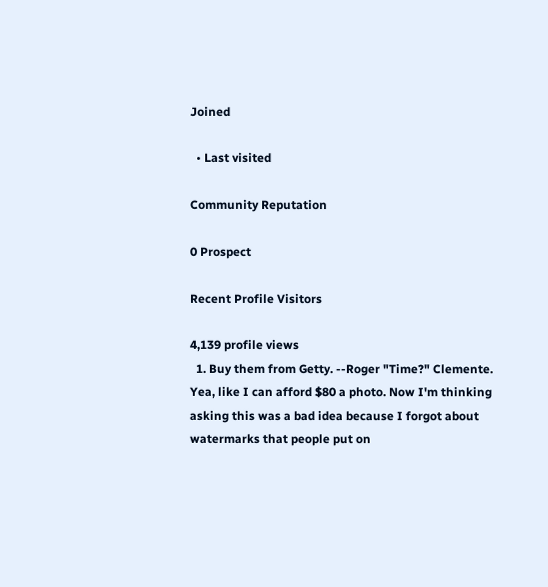Joined

  • Last visited

Community Reputation

0 Prospect

Recent Profile Visitors

4,139 profile views
  1. Buy them from Getty. --Roger "Time?" Clemente. Yea, like I can afford $80 a photo. Now I'm thinking asking this was a bad idea because I forgot about watermarks that people put on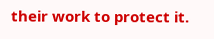their work to protect it.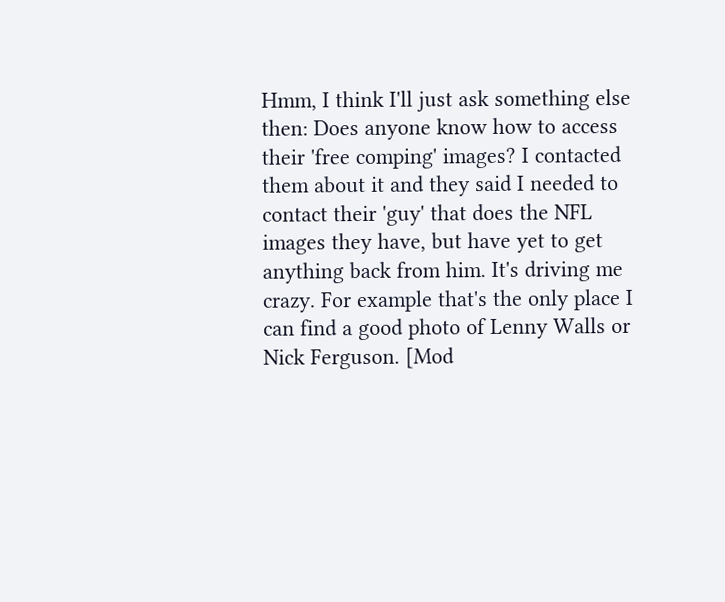Hmm, I think I'll just ask something else then: Does anyone know how to access their 'free comping' images? I contacted them about it and they said I needed to contact their 'guy' that does the NFL images they have, but have yet to get anything back from him. It's driving me crazy. For example that's the only place I can find a good photo of Lenny Walls or Nick Ferguson. [Mod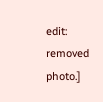edit: removed photo.]